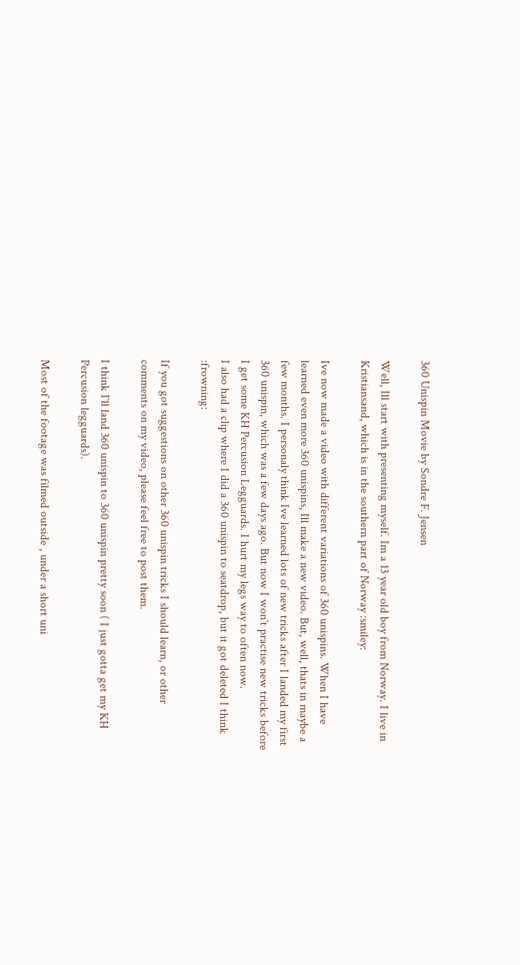360 Unispin Movie by Sondre F. Jensen

Well, Ill start with presenting myself. Im a 13 year old boy from Norway. I live in Kristiansand, which is in the southern part of Norway :smiley:

Ive now made a video with different variations of 360 unispins. When I have learned even more 360 unispins, Ill make a new video. But, well, thats in maybe a few months. I personaly think Ive learned lots of new tricks after I landed my first 360 unispin, which was a few days ago. But now I won`t practise new tricks before I get some KH Percusion Legguards. I hurt my legs way to often now.
I also had a clip where I did a 360 unispin to seatdrop, but it got deleted I think :frowning:

If you got suggestions on other 360 unispin tricks I should learn, or other comments on my video, please feel free to post them.

I think I`ll land 360 unispin to 360 unispin pretty soon ( I just gotta get my KH Percusion legguards).

Most of the footage was filmed outside , under a short uni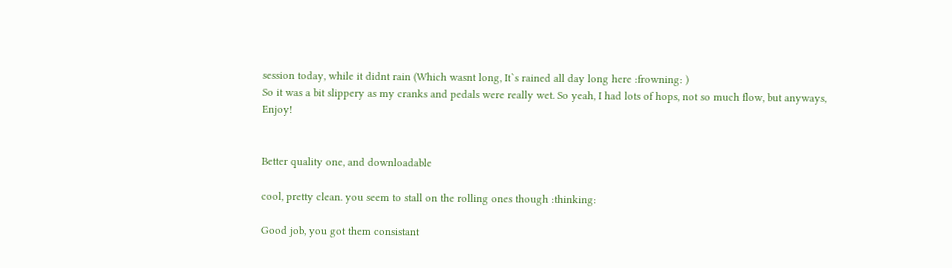session today, while it didnt rain (Which wasnt long, It`s rained all day long here :frowning: )
So it was a bit slippery as my cranks and pedals were really wet. So yeah, I had lots of hops, not so much flow, but anyways, Enjoy!


Better quality one, and downloadable

cool, pretty clean. you seem to stall on the rolling ones though :thinking:

Good job, you got them consistant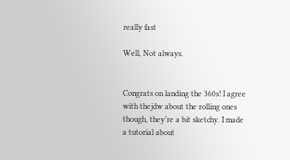really fast

Well, Not always.


Congrats on landing the 360s! I agree with thejdw about the rolling ones though, they’re a bit sketchy. I made a tutorial about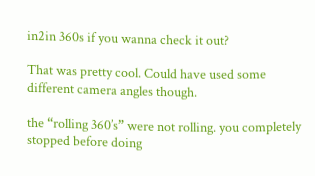in2in 360s if you wanna check it out?

That was pretty cool. Could have used some different camera angles though.

the “rolling 360’s” were not rolling. you completely stopped before doing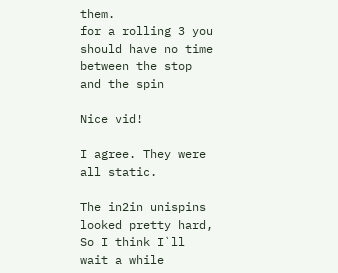them.
for a rolling 3 you should have no time between the stop and the spin

Nice vid!

I agree. They were all static.

The in2in unispins looked pretty hard, So I think I`ll wait a while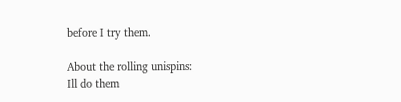before I try them.

About the rolling unispins:
Ill do them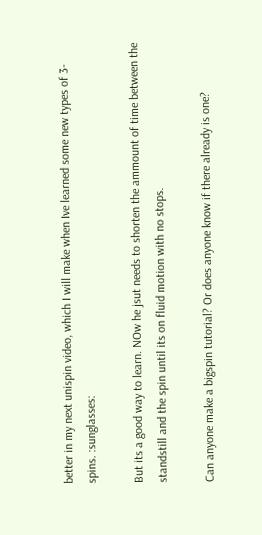better in my next unispin video, which I will make when Ive learned some new types of 3-spins. :sunglasses:

But its a good way to learn. NOw he jsut needs to shorten the ammount of time between the standstill and the spin until its on fluid motion with no stops.

Can anyone make a bigspin tutorial? Or does anyone know if there already is one?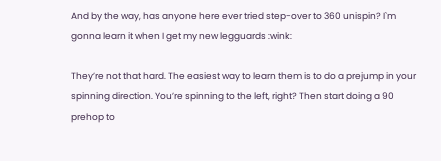And by the way, has anyone here ever tried step-over to 360 unispin? I`m gonna learn it when I get my new legguards :wink:

They’re not that hard. The easiest way to learn them is to do a prejump in your spinning direction. You’re spinning to the left, right? Then start doing a 90 prehop to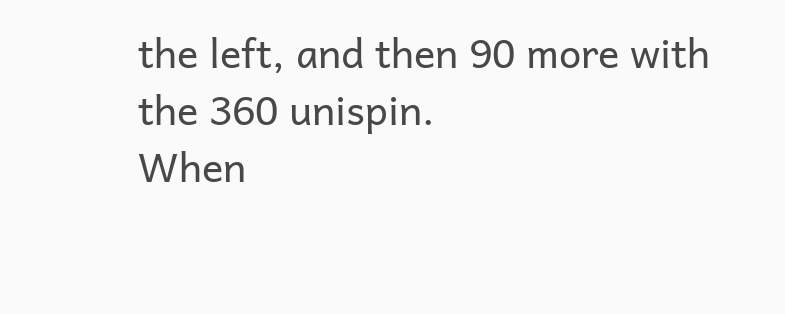the left, and then 90 more with the 360 unispin.
When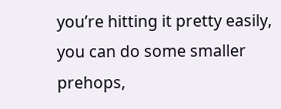you’re hitting it pretty easily, you can do some smaller prehops,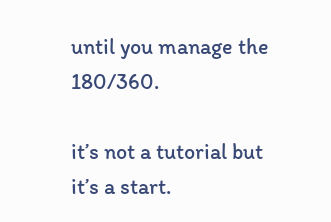until you manage the 180/360.

it’s not a tutorial but it’s a start.